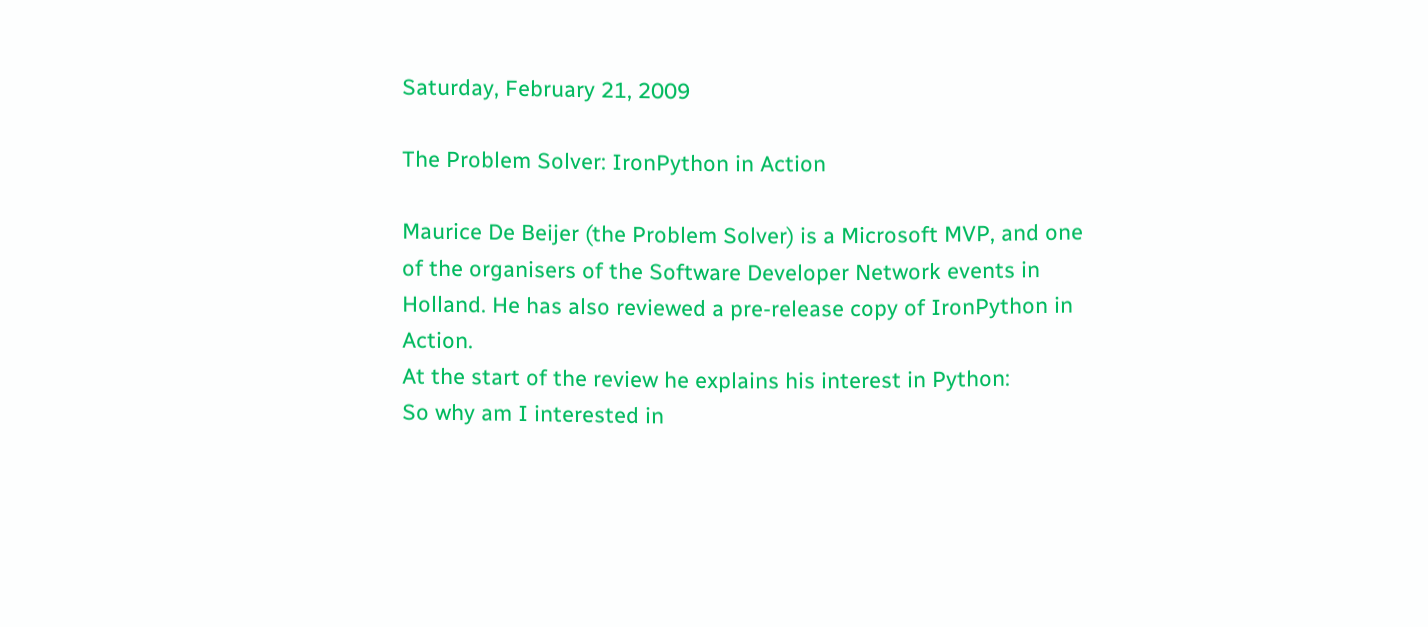Saturday, February 21, 2009

The Problem Solver: IronPython in Action

Maurice De Beijer (the Problem Solver) is a Microsoft MVP, and one of the organisers of the Software Developer Network events in Holland. He has also reviewed a pre-release copy of IronPython in Action.
At the start of the review he explains his interest in Python:
So why am I interested in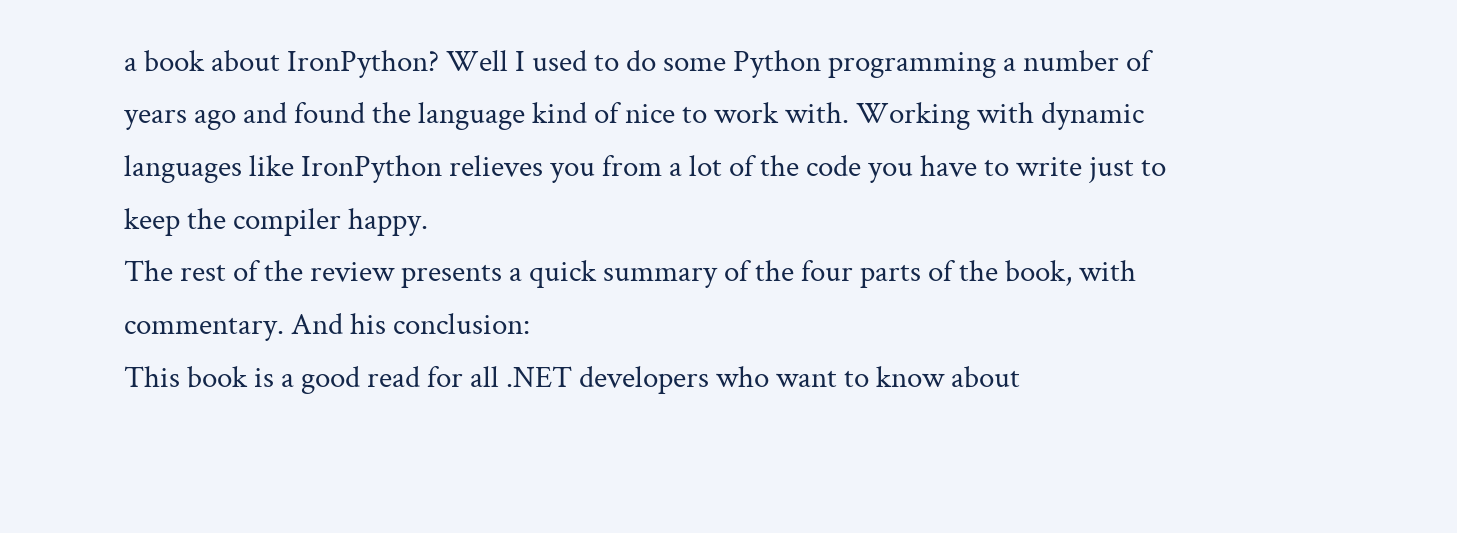a book about IronPython? Well I used to do some Python programming a number of years ago and found the language kind of nice to work with. Working with dynamic languages like IronPython relieves you from a lot of the code you have to write just to keep the compiler happy.
The rest of the review presents a quick summary of the four parts of the book, with commentary. And his conclusion:
This book is a good read for all .NET developers who want to know about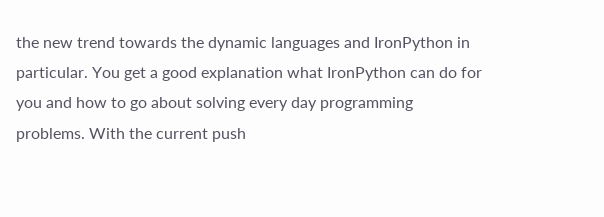the new trend towards the dynamic languages and IronPython in particular. You get a good explanation what IronPython can do for you and how to go about solving every day programming problems. With the current push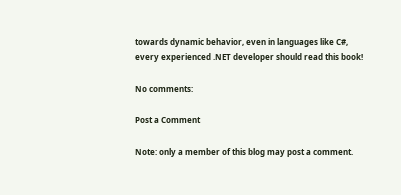towards dynamic behavior, even in languages like C#, every experienced .NET developer should read this book!

No comments:

Post a Comment

Note: only a member of this blog may post a comment.